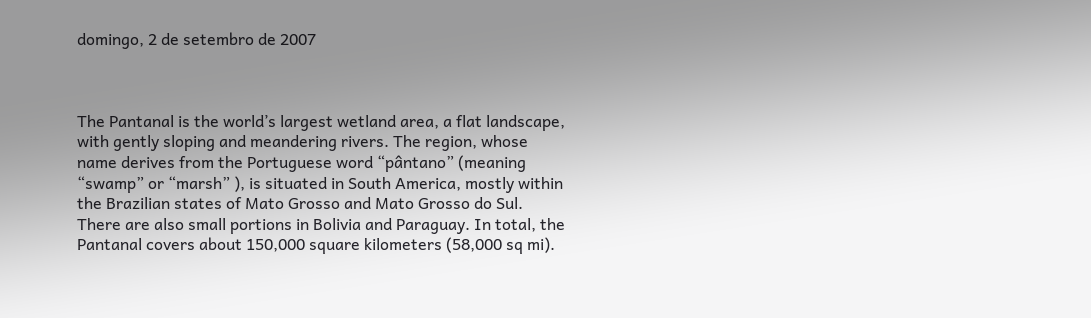domingo, 2 de setembro de 2007



The Pantanal is the world’s largest wetland area, a flat landscape, with gently sloping and meandering rivers. The region, whose name derives from the Portuguese word “pântano” (meaning “swamp” or “marsh” ), is situated in South America, mostly within the Brazilian states of Mato Grosso and Mato Grosso do Sul. There are also small portions in Bolivia and Paraguay. In total, the Pantanal covers about 150,000 square kilometers (58,000 sq mi).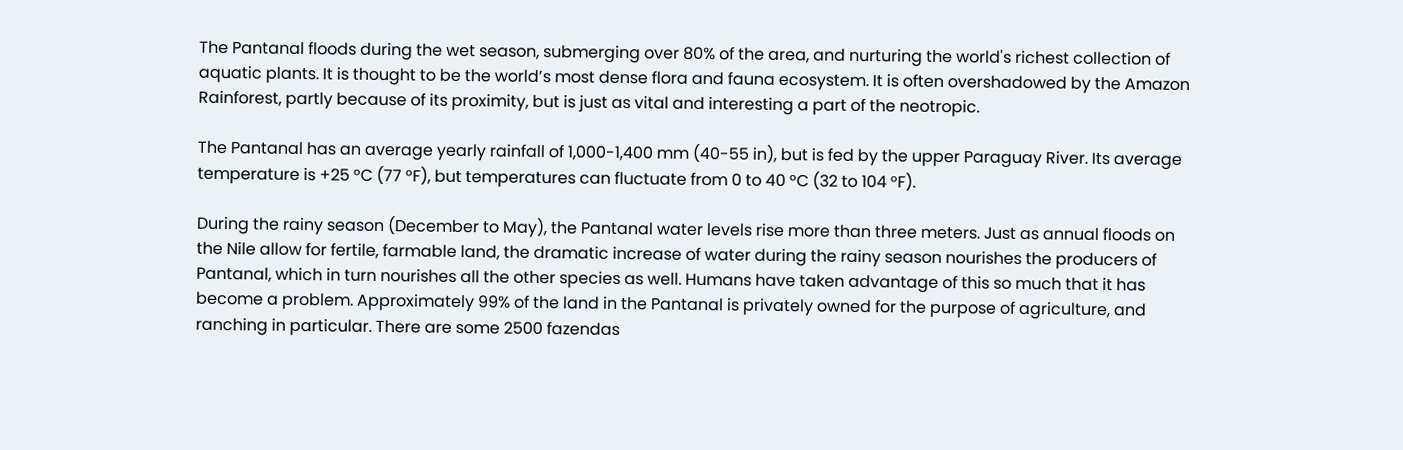The Pantanal floods during the wet season, submerging over 80% of the area, and nurturing the world's richest collection of aquatic plants. It is thought to be the world’s most dense flora and fauna ecosystem. It is often overshadowed by the Amazon Rainforest, partly because of its proximity, but is just as vital and interesting a part of the neotropic.

The Pantanal has an average yearly rainfall of 1,000-1,400 mm (40-55 in), but is fed by the upper Paraguay River. Its average temperature is +25 °C (77 °F), but temperatures can fluctuate from 0 to 40 °C (32 to 104 °F).

During the rainy season (December to May), the Pantanal water levels rise more than three meters. Just as annual floods on the Nile allow for fertile, farmable land, the dramatic increase of water during the rainy season nourishes the producers of Pantanal, which in turn nourishes all the other species as well. Humans have taken advantage of this so much that it has become a problem. Approximately 99% of the land in the Pantanal is privately owned for the purpose of agriculture, and ranching in particular. There are some 2500 fazendas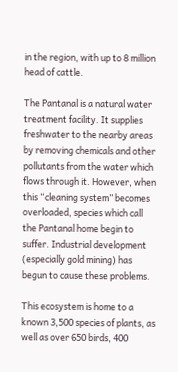in the region, with up to 8 million head of cattle.

The Pantanal is a natural water treatment facility. It supplies freshwater to the nearby areas by removing chemicals and other pollutants from the water which flows through it. However, when this “cleaning system” becomes overloaded, species which call the Pantanal home begin to suffer. Industrial development (especially gold mining) has begun to cause these problems.

This ecosystem is home to a known 3,500 species of plants, as well as over 650 birds, 400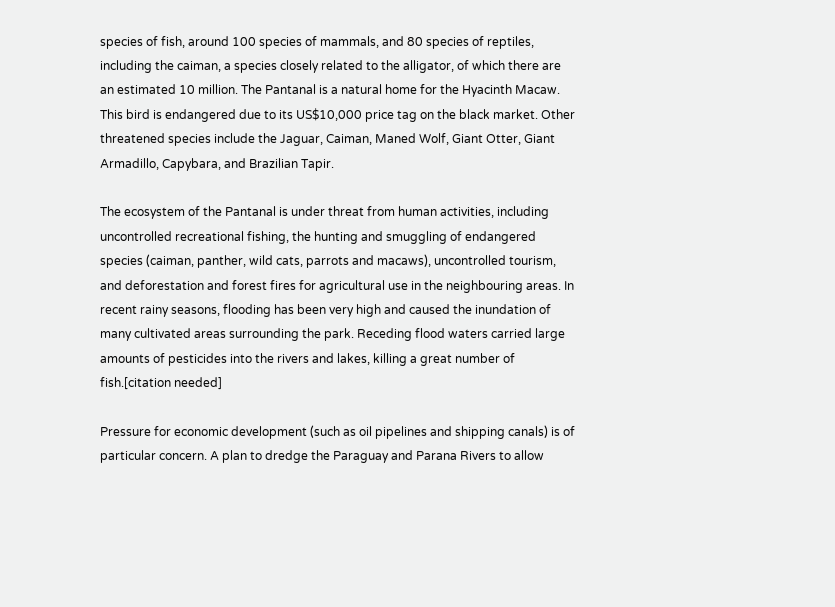species of fish, around 100 species of mammals, and 80 species of reptiles, including the caiman, a species closely related to the alligator, of which there are an estimated 10 million. The Pantanal is a natural home for the Hyacinth Macaw. This bird is endangered due to its US$10,000 price tag on the black market. Other threatened species include the Jaguar, Caiman, Maned Wolf, Giant Otter, Giant Armadillo, Capybara, and Brazilian Tapir.

The ecosystem of the Pantanal is under threat from human activities, including uncontrolled recreational fishing, the hunting and smuggling of endangered species (caiman, panther, wild cats, parrots and macaws), uncontrolled tourism, and deforestation and forest fires for agricultural use in the neighbouring areas. In recent rainy seasons, flooding has been very high and caused the inundation of many cultivated areas surrounding the park. Receding flood waters carried large amounts of pesticides into the rivers and lakes, killing a great number of fish.[citation needed]

Pressure for economic development (such as oil pipelines and shipping canals) is of particular concern. A plan to dredge the Paraguay and Parana Rivers to allow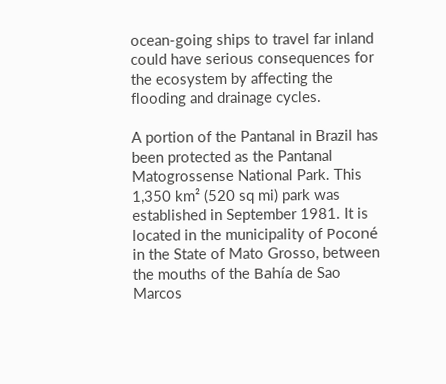ocean-going ships to travel far inland could have serious consequences for the ecosystem by affecting the flooding and drainage cycles.

A portion of the Pantanal in Brazil has been protected as the Pantanal Matogrossense National Park. This 1,350 km² (520 sq mi) park was established in September 1981. It is located in the municipality of Poconé in the State of Mato Grosso, between the mouths of the Bahía de Sao Marcos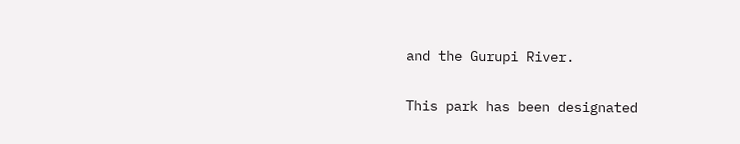and the Gurupi River.

This park has been designated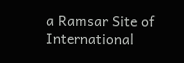a Ramsar Site of International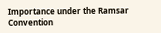Importance under the Ramsar Convention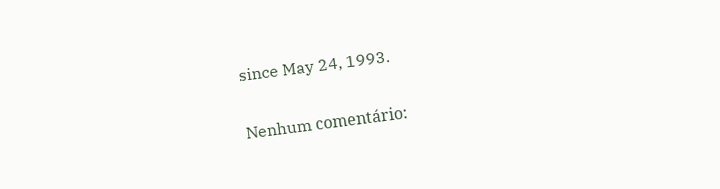since May 24, 1993.

Nenhum comentário: